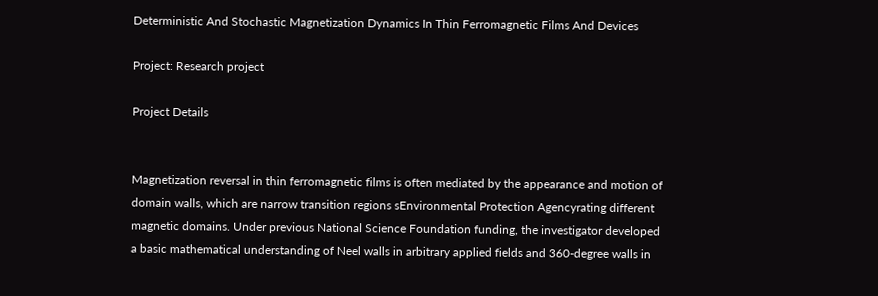Deterministic And Stochastic Magnetization Dynamics In Thin Ferromagnetic Films And Devices

Project: Research project

Project Details


Magnetization reversal in thin ferromagnetic films is often mediated by the appearance and motion of domain walls, which are narrow transition regions sEnvironmental Protection Agencyrating different magnetic domains. Under previous National Science Foundation funding, the investigator developed a basic mathematical understanding of Neel walls in arbitrary applied fields and 360-degree walls in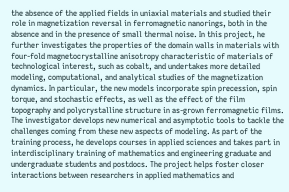the absence of the applied fields in uniaxial materials and studied their role in magnetization reversal in ferromagnetic nanorings, both in the absence and in the presence of small thermal noise. In this project, he further investigates the properties of the domain walls in materials with four-fold magnetocrystalline anisotropy characteristic of materials of technological interest, such as cobalt, and undertakes more detailed modeling, computational, and analytical studies of the magnetization dynamics. In particular, the new models incorporate spin precession, spin torque, and stochastic effects, as well as the effect of the film topography and polycrystalline structure in as-grown ferromagnetic films. The investigator develops new numerical and asymptotic tools to tackle the challenges coming from these new aspects of modeling. As part of the training process, he develops courses in applied sciences and takes part in interdisciplinary training of mathematics and engineering graduate and undergraduate students and postdocs. The project helps foster closer interactions between researchers in applied mathematics and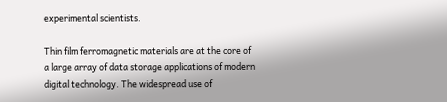experimental scientists.

Thin film ferromagnetic materials are at the core of a large array of data storage applications of modern digital technology. The widespread use of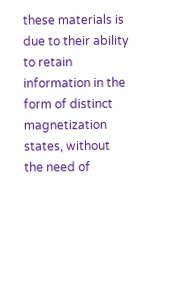these materials is due to their ability to retain information in the form of distinct magnetization states, without the need of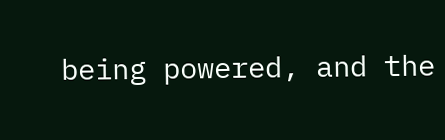being powered, and the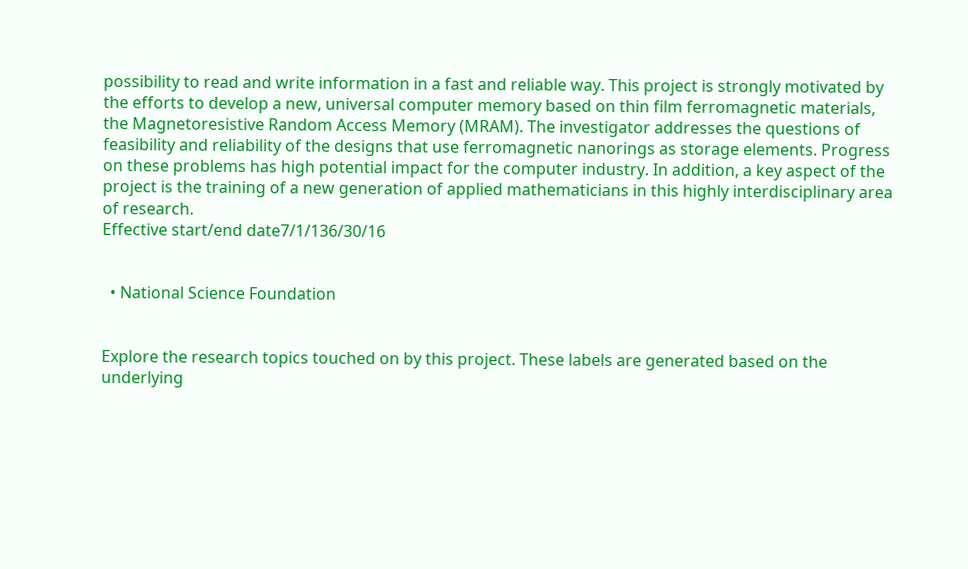possibility to read and write information in a fast and reliable way. This project is strongly motivated by the efforts to develop a new, universal computer memory based on thin film ferromagnetic materials, the Magnetoresistive Random Access Memory (MRAM). The investigator addresses the questions of feasibility and reliability of the designs that use ferromagnetic nanorings as storage elements. Progress on these problems has high potential impact for the computer industry. In addition, a key aspect of the project is the training of a new generation of applied mathematicians in this highly interdisciplinary area of research.
Effective start/end date7/1/136/30/16


  • National Science Foundation


Explore the research topics touched on by this project. These labels are generated based on the underlying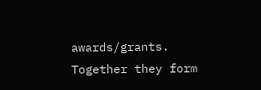awards/grants. Together they form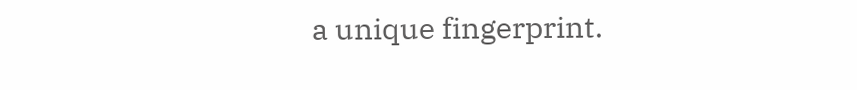a unique fingerprint.